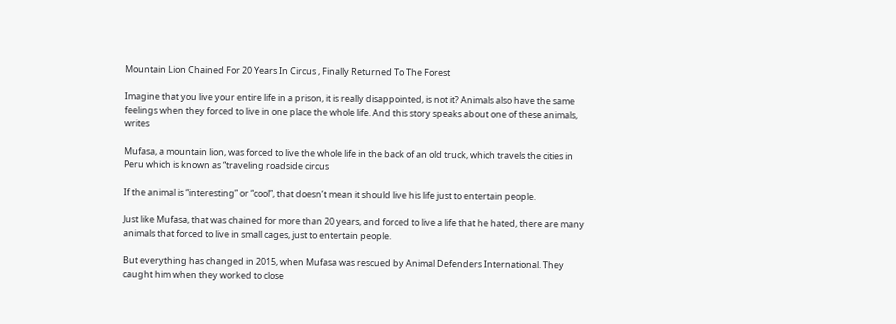Mountain Lion Chained For 20 Years In Circus , Finally Returned To The Forest

Imagine that you live your entire life in a prison, it is really disappointed, is not it? Animals also have the same feelings when they forced to live in one place the whole life. And this story speaks about one of these animals, writes

Mufasa, a mountain lion, was forced to live the whole life in the back of an old truck, which travels the cities in Peru which is known as “traveling roadside circus

If the animal is “interesting” or “cool”, that doesn’t mean it should live his life just to entertain people.

Just like Mufasa, that was chained for more than 20 years, and forced to live a life that he hated, there are many animals that forced to live in small cages, just to entertain people.

But everything has changed in 2015, when Mufasa was rescued by Animal Defenders International. They caught him when they worked to close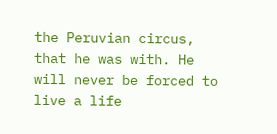the Peruvian circus, that he was with. He will never be forced to live a life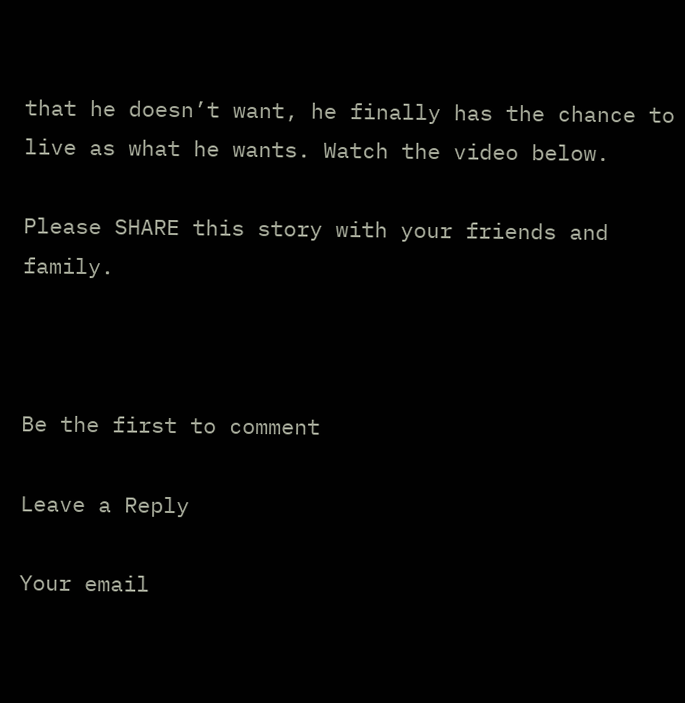that he doesn’t want, he finally has the chance to live as what he wants. Watch the video below.

Please SHARE this story with your friends and family.



Be the first to comment

Leave a Reply

Your email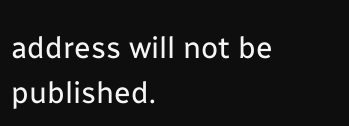address will not be published.